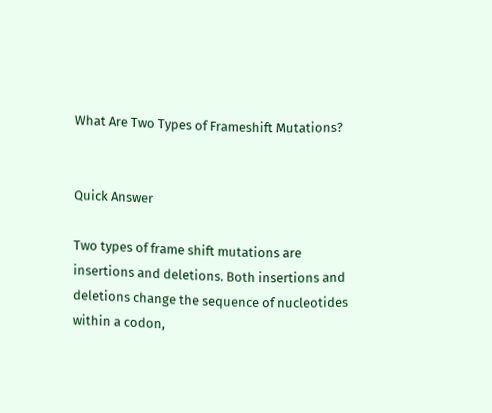What Are Two Types of Frameshift Mutations?


Quick Answer

Two types of frame shift mutations are insertions and deletions. Both insertions and deletions change the sequence of nucleotides within a codon,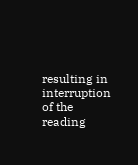resulting in interruption of the reading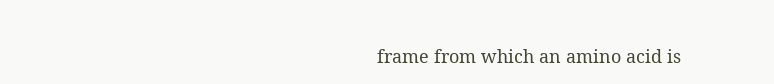frame from which an amino acid is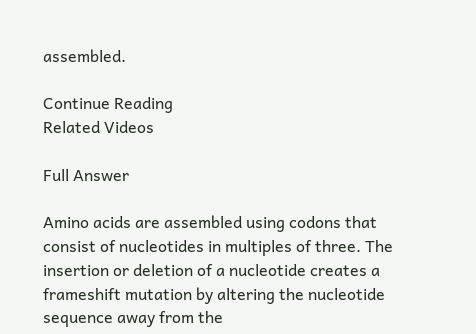assembled.

Continue Reading
Related Videos

Full Answer

Amino acids are assembled using codons that consist of nucleotides in multiples of three. The insertion or deletion of a nucleotide creates a frameshift mutation by altering the nucleotide sequence away from the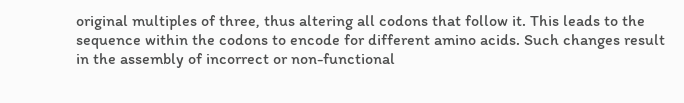original multiples of three, thus altering all codons that follow it. This leads to the sequence within the codons to encode for different amino acids. Such changes result in the assembly of incorrect or non-functional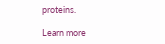proteins.

Learn more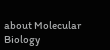about Molecular Biology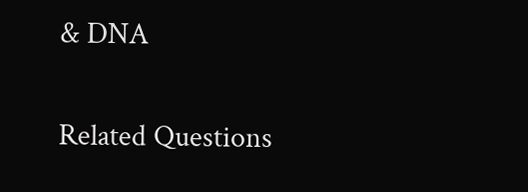& DNA

Related Questions